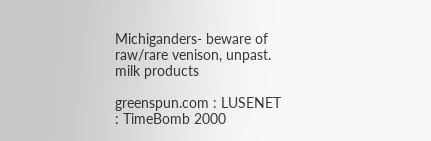Michiganders- beware of raw/rare venison, unpast. milk products

greenspun.com : LUSENET : TimeBomb 2000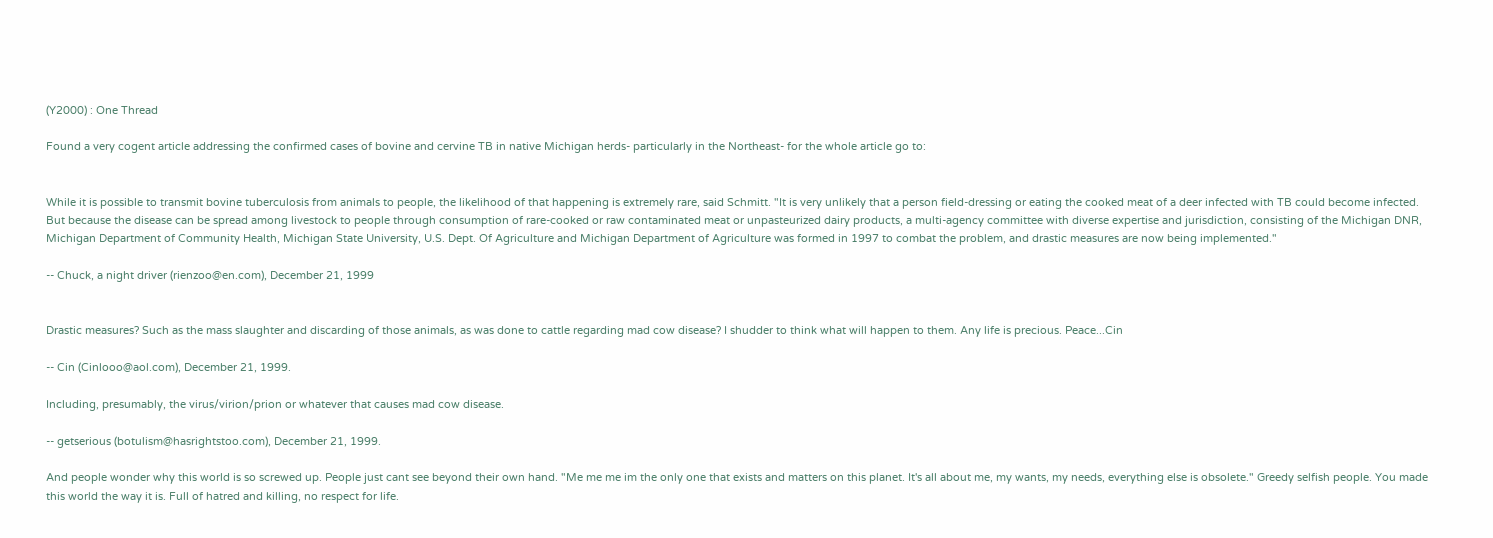(Y2000) : One Thread

Found a very cogent article addressing the confirmed cases of bovine and cervine TB in native Michigan herds- particularly in the Northeast- for the whole article go to:


While it is possible to transmit bovine tuberculosis from animals to people, the likelihood of that happening is extremely rare, said Schmitt. "It is very unlikely that a person field-dressing or eating the cooked meat of a deer infected with TB could become infected. But because the disease can be spread among livestock to people through consumption of rare-cooked or raw contaminated meat or unpasteurized dairy products, a multi-agency committee with diverse expertise and jurisdiction, consisting of the Michigan DNR, Michigan Department of Community Health, Michigan State University, U.S. Dept. Of Agriculture and Michigan Department of Agriculture was formed in 1997 to combat the problem, and drastic measures are now being implemented."

-- Chuck, a night driver (rienzoo@en.com), December 21, 1999


Drastic measures? Such as the mass slaughter and discarding of those animals, as was done to cattle regarding mad cow disease? I shudder to think what will happen to them. Any life is precious. Peace...Cin

-- Cin (Cinlooo@aol.com), December 21, 1999.

Including, presumably, the virus/virion/prion or whatever that causes mad cow disease.

-- getserious (botulism@hasrightstoo.com), December 21, 1999.

And people wonder why this world is so screwed up. People just cant see beyond their own hand. "Me me me im the only one that exists and matters on this planet. It's all about me, my wants, my needs, everything else is obsolete." Greedy selfish people. You made this world the way it is. Full of hatred and killing, no respect for life.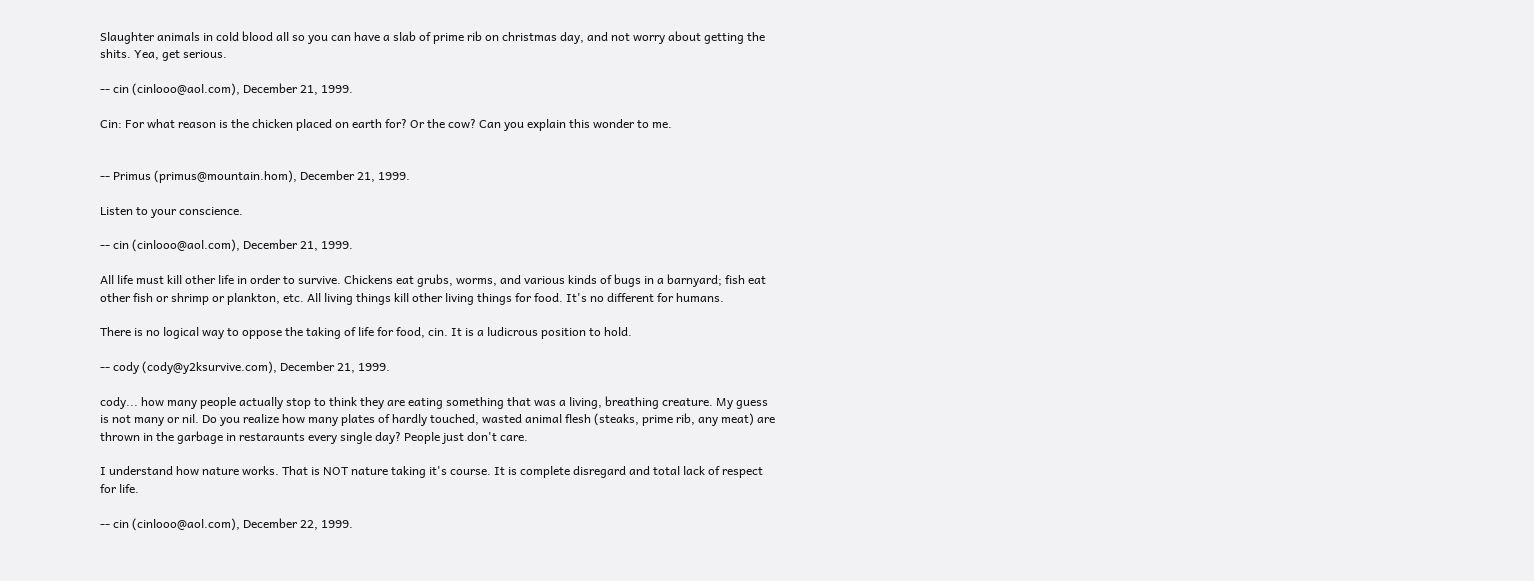Slaughter animals in cold blood all so you can have a slab of prime rib on christmas day, and not worry about getting the shits. Yea, get serious.

-- cin (cinlooo@aol.com), December 21, 1999.

Cin: For what reason is the chicken placed on earth for? Or the cow? Can you explain this wonder to me.


-- Primus (primus@mountain.hom), December 21, 1999.

Listen to your conscience.

-- cin (cinlooo@aol.com), December 21, 1999.

All life must kill other life in order to survive. Chickens eat grubs, worms, and various kinds of bugs in a barnyard; fish eat other fish or shrimp or plankton, etc. All living things kill other living things for food. It's no different for humans.

There is no logical way to oppose the taking of life for food, cin. It is a ludicrous position to hold.

-- cody (cody@y2ksurvive.com), December 21, 1999.

cody... how many people actually stop to think they are eating something that was a living, breathing creature. My guess is not many or nil. Do you realize how many plates of hardly touched, wasted animal flesh (steaks, prime rib, any meat) are thrown in the garbage in restaraunts every single day? People just don't care.

I understand how nature works. That is NOT nature taking it's course. It is complete disregard and total lack of respect for life.

-- cin (cinlooo@aol.com), December 22, 1999.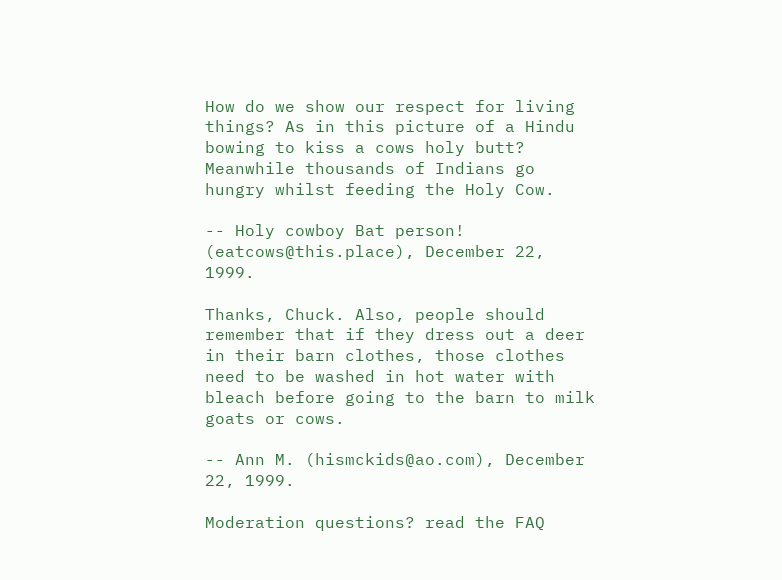How do we show our respect for living things? As in this picture of a Hindu bowing to kiss a cows holy butt? Meanwhile thousands of Indians go hungry whilst feeding the Holy Cow.

-- Holy cowboy Bat person! (eatcows@this.place), December 22, 1999.

Thanks, Chuck. Also, people should remember that if they dress out a deer in their barn clothes, those clothes need to be washed in hot water with bleach before going to the barn to milk goats or cows.

-- Ann M. (hismckids@ao.com), December 22, 1999.

Moderation questions? read the FAQ